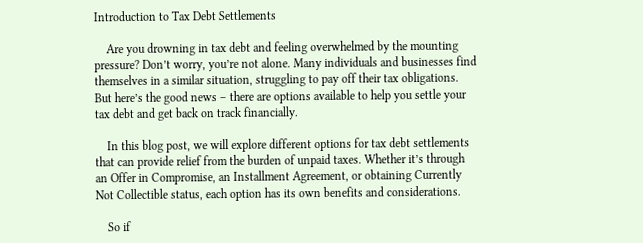Introduction to Tax Debt Settlements

    Are you drowning in tax debt and feeling overwhelmed by the mounting pressure? Don’t worry, you’re not alone. Many individuals and businesses find themselves in a similar situation, struggling to pay off their tax obligations. But here’s the good news – there are options available to help you settle your tax debt and get back on track financially.

    In this blog post, we will explore different options for tax debt settlements that can provide relief from the burden of unpaid taxes. Whether it’s through an Offer in Compromise, an Installment Agreement, or obtaining Currently Not Collectible status, each option has its own benefits and considerations.

    So if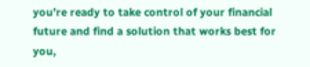you’re ready to take control of your financial future and find a solution that works best for you,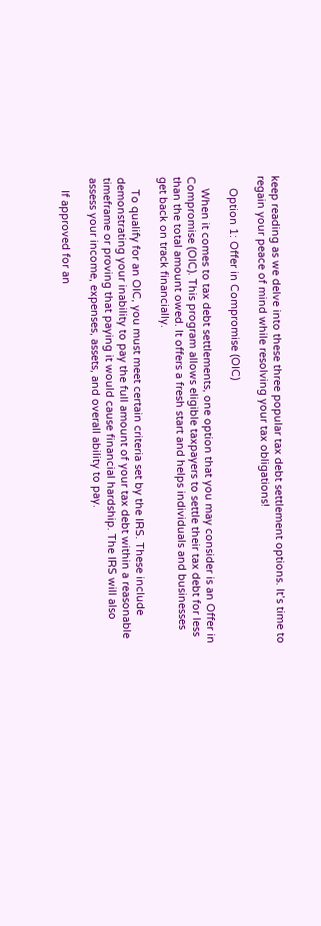keep reading as we delve into these three popular tax debt settlement options. It’s time to regain your peace of mind while resolving your tax obligations!

    Option 1: Offer in Compromise (OIC)

    When it comes to tax debt settlements, one option that you may consider is an Offer in Compromise (OIC). This program allows eligible taxpayers to settle their tax debt for less than the total amount owed. It offers a fresh start and helps individuals and businesses get back on track financially.

    To qualify for an OIC, you must meet certain criteria set by the IRS. These include demonstrating your inability to pay the full amount of your tax debt within a reasonable timeframe or proving that paying it would cause financial hardship. The IRS will also assess your income, expenses, assets, and overall ability to pay.

    If approved for an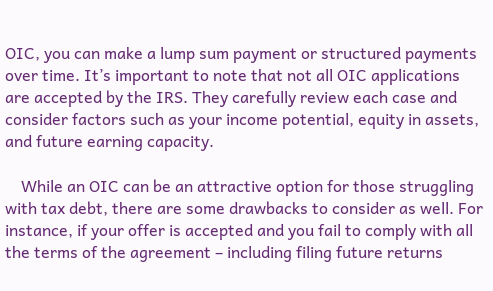OIC, you can make a lump sum payment or structured payments over time. It’s important to note that not all OIC applications are accepted by the IRS. They carefully review each case and consider factors such as your income potential, equity in assets, and future earning capacity.

    While an OIC can be an attractive option for those struggling with tax debt, there are some drawbacks to consider as well. For instance, if your offer is accepted and you fail to comply with all the terms of the agreement – including filing future returns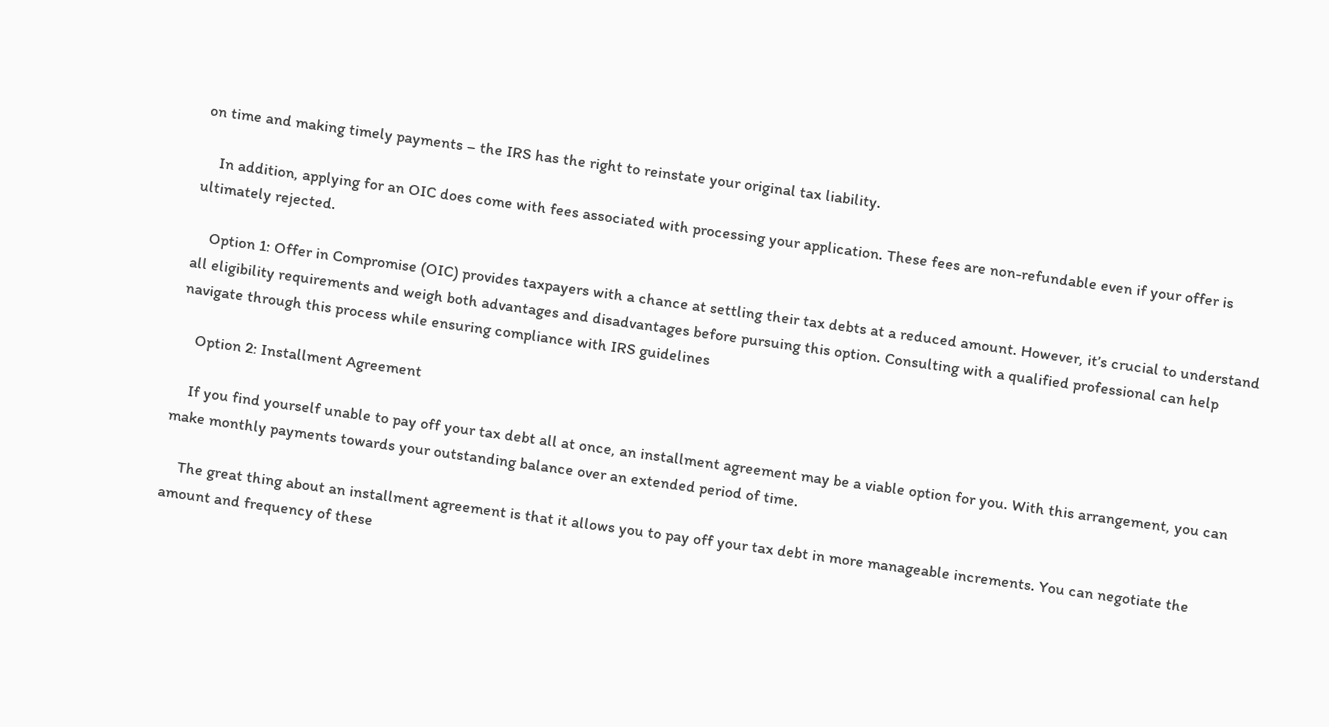on time and making timely payments – the IRS has the right to reinstate your original tax liability.

    In addition, applying for an OIC does come with fees associated with processing your application. These fees are non-refundable even if your offer is ultimately rejected.

    Option 1: Offer in Compromise (OIC) provides taxpayers with a chance at settling their tax debts at a reduced amount. However, it’s crucial to understand all eligibility requirements and weigh both advantages and disadvantages before pursuing this option. Consulting with a qualified professional can help navigate through this process while ensuring compliance with IRS guidelines

    Option 2: Installment Agreement

    If you find yourself unable to pay off your tax debt all at once, an installment agreement may be a viable option for you. With this arrangement, you can make monthly payments towards your outstanding balance over an extended period of time.

    The great thing about an installment agreement is that it allows you to pay off your tax debt in more manageable increments. You can negotiate the amount and frequency of these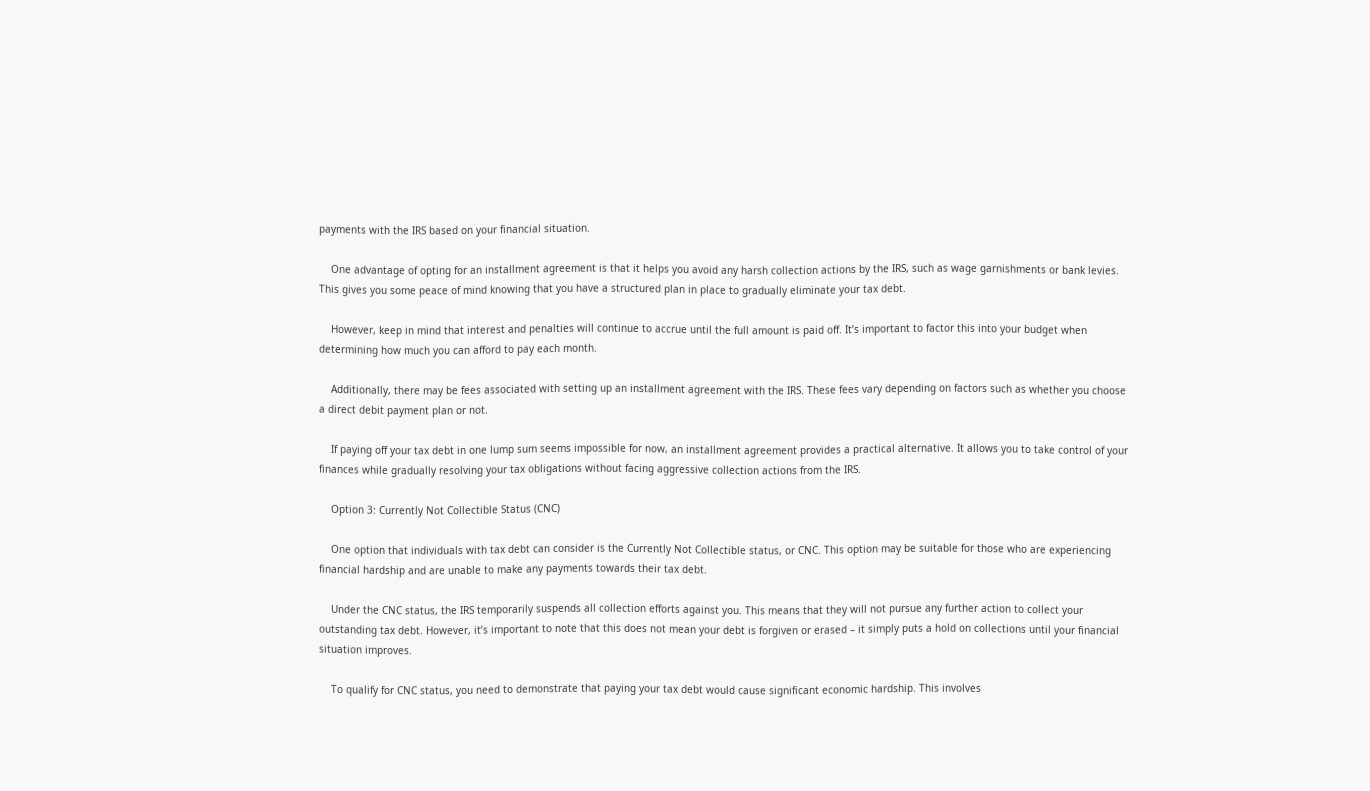payments with the IRS based on your financial situation.

    One advantage of opting for an installment agreement is that it helps you avoid any harsh collection actions by the IRS, such as wage garnishments or bank levies. This gives you some peace of mind knowing that you have a structured plan in place to gradually eliminate your tax debt.

    However, keep in mind that interest and penalties will continue to accrue until the full amount is paid off. It’s important to factor this into your budget when determining how much you can afford to pay each month.

    Additionally, there may be fees associated with setting up an installment agreement with the IRS. These fees vary depending on factors such as whether you choose a direct debit payment plan or not.

    If paying off your tax debt in one lump sum seems impossible for now, an installment agreement provides a practical alternative. It allows you to take control of your finances while gradually resolving your tax obligations without facing aggressive collection actions from the IRS.

    Option 3: Currently Not Collectible Status (CNC)

    One option that individuals with tax debt can consider is the Currently Not Collectible status, or CNC. This option may be suitable for those who are experiencing financial hardship and are unable to make any payments towards their tax debt.

    Under the CNC status, the IRS temporarily suspends all collection efforts against you. This means that they will not pursue any further action to collect your outstanding tax debt. However, it’s important to note that this does not mean your debt is forgiven or erased – it simply puts a hold on collections until your financial situation improves.

    To qualify for CNC status, you need to demonstrate that paying your tax debt would cause significant economic hardship. This involves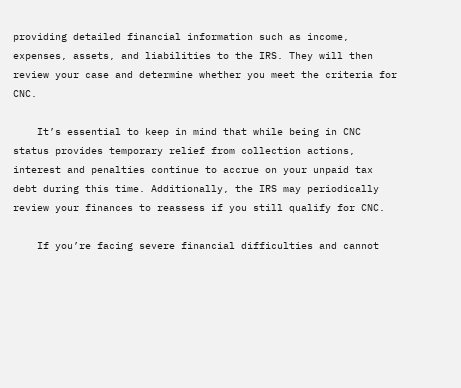providing detailed financial information such as income, expenses, assets, and liabilities to the IRS. They will then review your case and determine whether you meet the criteria for CNC.

    It’s essential to keep in mind that while being in CNC status provides temporary relief from collection actions, interest and penalties continue to accrue on your unpaid tax debt during this time. Additionally, the IRS may periodically review your finances to reassess if you still qualify for CNC.

    If you’re facing severe financial difficulties and cannot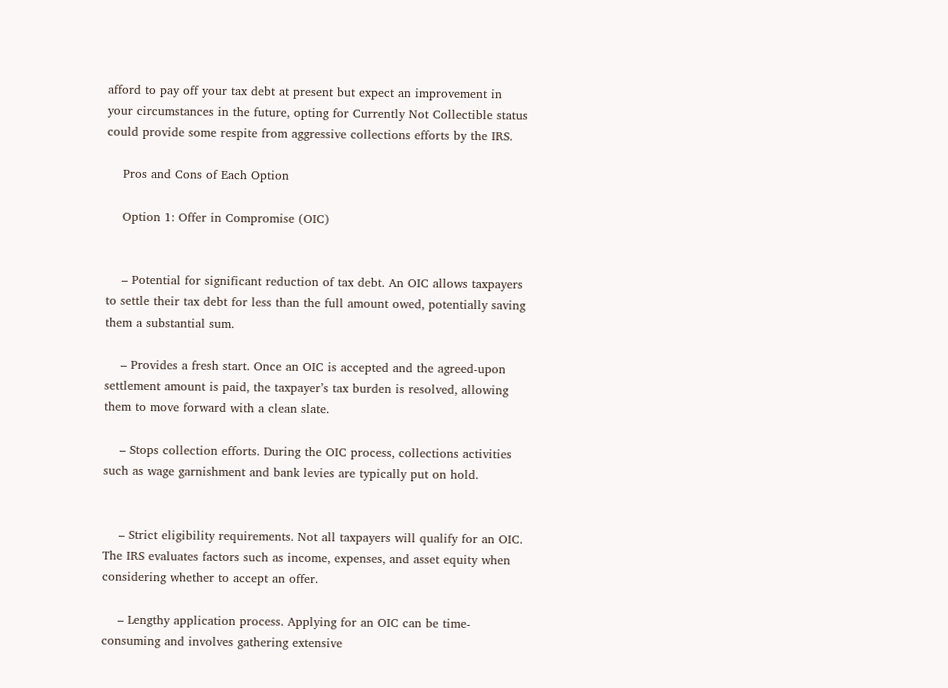afford to pay off your tax debt at present but expect an improvement in your circumstances in the future, opting for Currently Not Collectible status could provide some respite from aggressive collections efforts by the IRS.

    Pros and Cons of Each Option

    Option 1: Offer in Compromise (OIC)


    – Potential for significant reduction of tax debt. An OIC allows taxpayers to settle their tax debt for less than the full amount owed, potentially saving them a substantial sum.

    – Provides a fresh start. Once an OIC is accepted and the agreed-upon settlement amount is paid, the taxpayer’s tax burden is resolved, allowing them to move forward with a clean slate.

    – Stops collection efforts. During the OIC process, collections activities such as wage garnishment and bank levies are typically put on hold.


    – Strict eligibility requirements. Not all taxpayers will qualify for an OIC. The IRS evaluates factors such as income, expenses, and asset equity when considering whether to accept an offer.

    – Lengthy application process. Applying for an OIC can be time-consuming and involves gathering extensive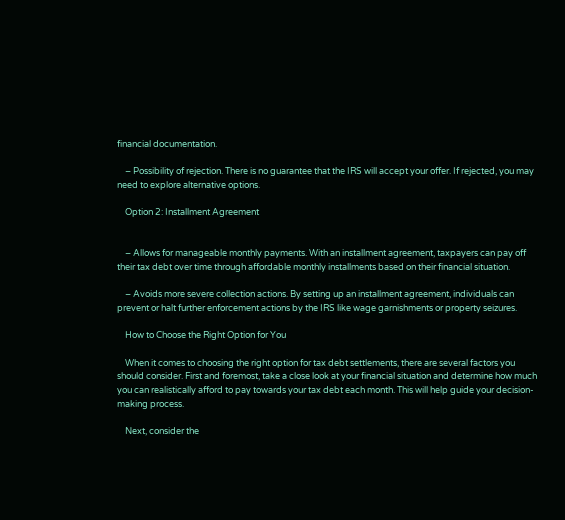financial documentation.

    – Possibility of rejection. There is no guarantee that the IRS will accept your offer. If rejected, you may need to explore alternative options.

    Option 2: Installment Agreement


    – Allows for manageable monthly payments. With an installment agreement, taxpayers can pay off their tax debt over time through affordable monthly installments based on their financial situation.

    – Avoids more severe collection actions. By setting up an installment agreement, individuals can prevent or halt further enforcement actions by the IRS like wage garnishments or property seizures.

    How to Choose the Right Option for You

    When it comes to choosing the right option for tax debt settlements, there are several factors you should consider. First and foremost, take a close look at your financial situation and determine how much you can realistically afford to pay towards your tax debt each month. This will help guide your decision-making process.

    Next, consider the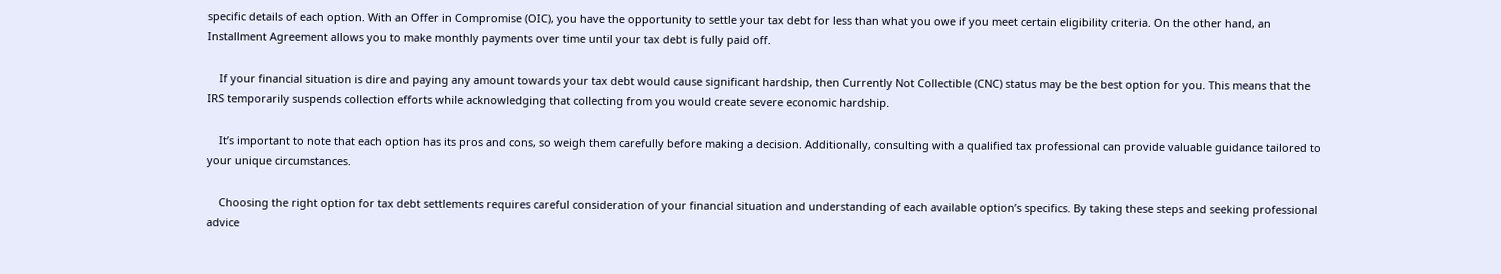specific details of each option. With an Offer in Compromise (OIC), you have the opportunity to settle your tax debt for less than what you owe if you meet certain eligibility criteria. On the other hand, an Installment Agreement allows you to make monthly payments over time until your tax debt is fully paid off.

    If your financial situation is dire and paying any amount towards your tax debt would cause significant hardship, then Currently Not Collectible (CNC) status may be the best option for you. This means that the IRS temporarily suspends collection efforts while acknowledging that collecting from you would create severe economic hardship.

    It’s important to note that each option has its pros and cons, so weigh them carefully before making a decision. Additionally, consulting with a qualified tax professional can provide valuable guidance tailored to your unique circumstances.

    Choosing the right option for tax debt settlements requires careful consideration of your financial situation and understanding of each available option’s specifics. By taking these steps and seeking professional advice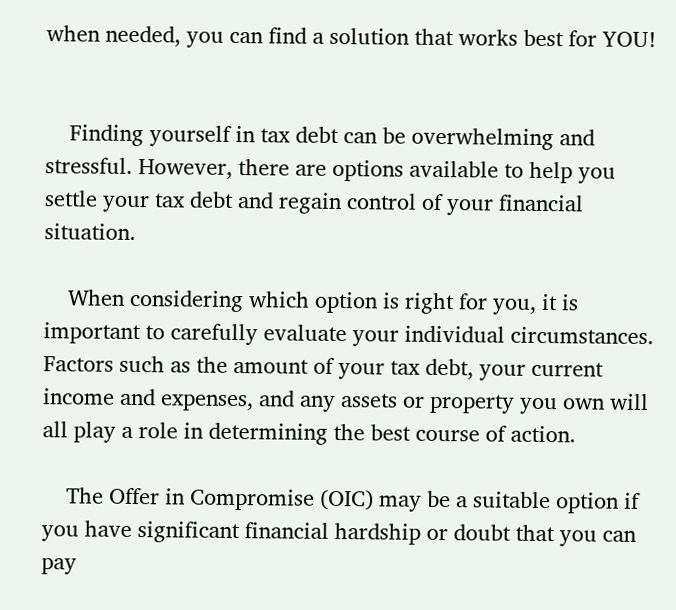when needed, you can find a solution that works best for YOU!


    Finding yourself in tax debt can be overwhelming and stressful. However, there are options available to help you settle your tax debt and regain control of your financial situation.

    When considering which option is right for you, it is important to carefully evaluate your individual circumstances. Factors such as the amount of your tax debt, your current income and expenses, and any assets or property you own will all play a role in determining the best course of action.

    The Offer in Compromise (OIC) may be a suitable option if you have significant financial hardship or doubt that you can pay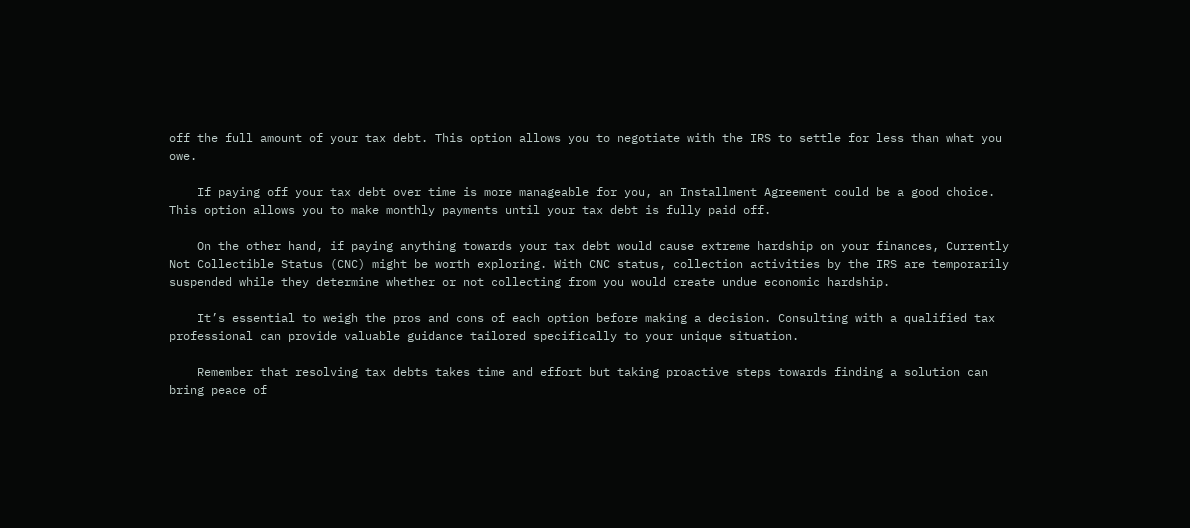off the full amount of your tax debt. This option allows you to negotiate with the IRS to settle for less than what you owe.

    If paying off your tax debt over time is more manageable for you, an Installment Agreement could be a good choice. This option allows you to make monthly payments until your tax debt is fully paid off.

    On the other hand, if paying anything towards your tax debt would cause extreme hardship on your finances, Currently Not Collectible Status (CNC) might be worth exploring. With CNC status, collection activities by the IRS are temporarily suspended while they determine whether or not collecting from you would create undue economic hardship.

    It’s essential to weigh the pros and cons of each option before making a decision. Consulting with a qualified tax professional can provide valuable guidance tailored specifically to your unique situation.

    Remember that resolving tax debts takes time and effort but taking proactive steps towards finding a solution can bring peace of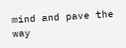mind and pave the way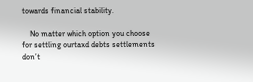towards financial stability.

    No matter which option you choose for settling ourtaxd debts settlements don’t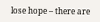lose hope – there are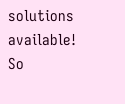solutions available! So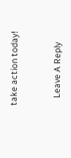take action today!


    Leave A Reply